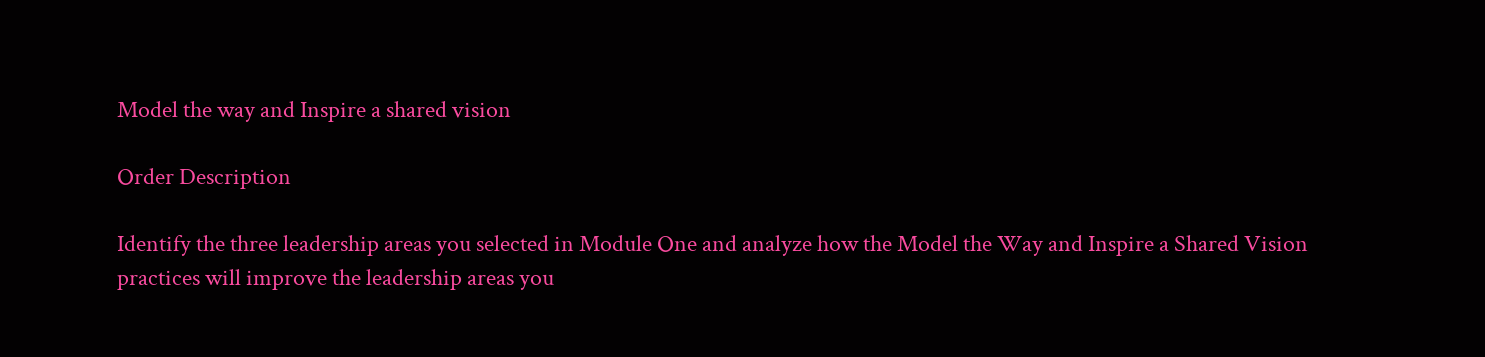Model the way and Inspire a shared vision

Order Description

Identify the three leadership areas you selected in Module One and analyze how the Model the Way and Inspire a Shared Vision practices will improve the leadership areas you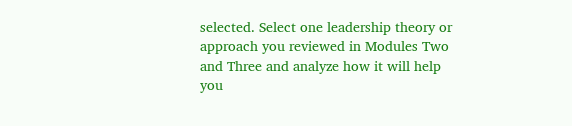selected. Select one leadership theory or approach you reviewed in Modules Two and Three and analyze how it will help you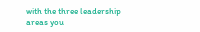with the three leadership areas you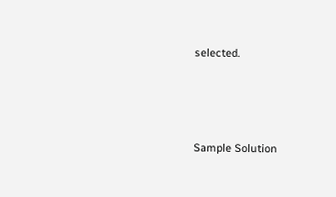selected.



Sample Solution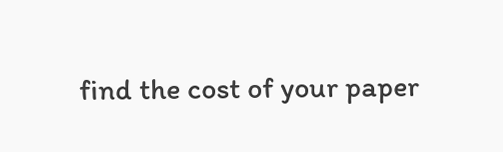find the cost of your paper